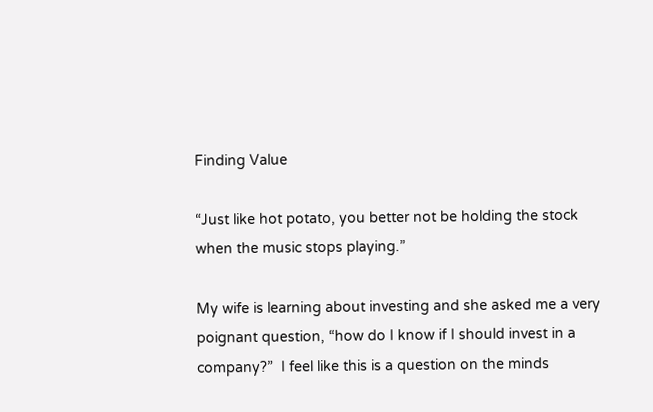Finding Value

“Just like hot potato, you better not be holding the stock when the music stops playing.”

My wife is learning about investing and she asked me a very poignant question, “how do I know if I should invest in a company?”  I feel like this is a question on the minds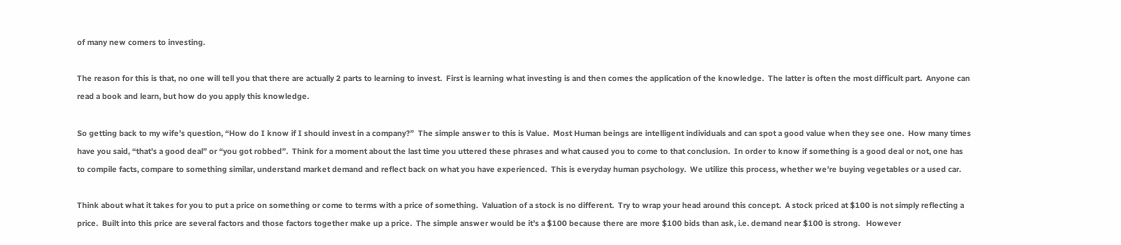of many new comers to investing.

The reason for this is that, no one will tell you that there are actually 2 parts to learning to invest.  First is learning what investing is and then comes the application of the knowledge.  The latter is often the most difficult part.  Anyone can read a book and learn, but how do you apply this knowledge.

So getting back to my wife’s question, “How do I know if I should invest in a company?”  The simple answer to this is Value.  Most Human beings are intelligent individuals and can spot a good value when they see one.  How many times have you said, “that’s a good deal” or “you got robbed”.  Think for a moment about the last time you uttered these phrases and what caused you to come to that conclusion.  In order to know if something is a good deal or not, one has to compile facts, compare to something similar, understand market demand and reflect back on what you have experienced.  This is everyday human psychology.  We utilize this process, whether we’re buying vegetables or a used car.

Think about what it takes for you to put a price on something or come to terms with a price of something.  Valuation of a stock is no different.  Try to wrap your head around this concept.  A stock priced at $100 is not simply reflecting a price.  Built into this price are several factors and those factors together make up a price.  The simple answer would be it’s a $100 because there are more $100 bids than ask, i.e. demand near $100 is strong.   However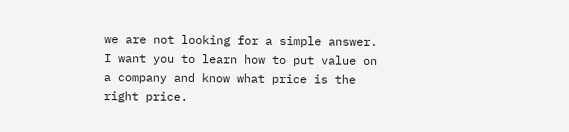we are not looking for a simple answer.  I want you to learn how to put value on a company and know what price is the right price.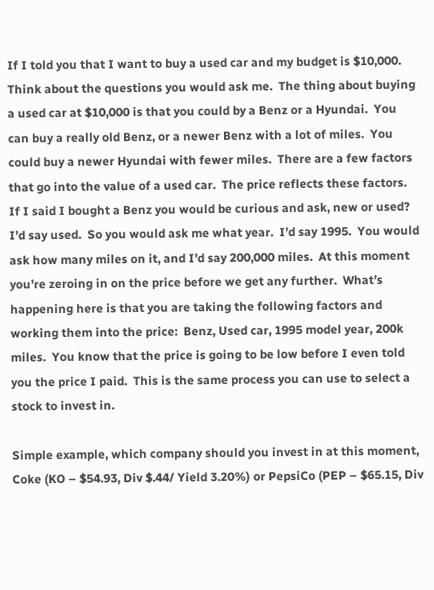If I told you that I want to buy a used car and my budget is $10,000.  Think about the questions you would ask me.  The thing about buying a used car at $10,000 is that you could by a Benz or a Hyundai.  You can buy a really old Benz, or a newer Benz with a lot of miles.  You could buy a newer Hyundai with fewer miles.  There are a few factors that go into the value of a used car.  The price reflects these factors.  If I said I bought a Benz you would be curious and ask, new or used?  I’d say used.  So you would ask me what year.  I’d say 1995.  You would ask how many miles on it, and I’d say 200,000 miles.  At this moment you’re zeroing in on the price before we get any further.  What’s happening here is that you are taking the following factors and working them into the price:  Benz, Used car, 1995 model year, 200k miles.  You know that the price is going to be low before I even told you the price I paid.  This is the same process you can use to select a stock to invest in.

Simple example, which company should you invest in at this moment, Coke (KO – $54.93, Div $.44/ Yield 3.20%) or PepsiCo (PEP – $65.15, Div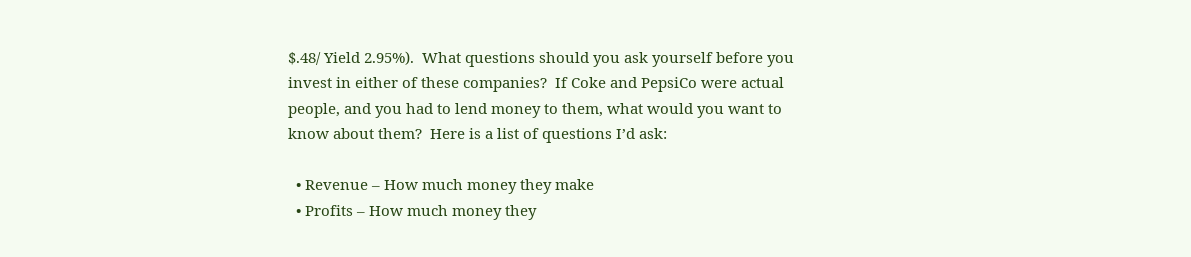$.48/ Yield 2.95%).  What questions should you ask yourself before you invest in either of these companies?  If Coke and PepsiCo were actual people, and you had to lend money to them, what would you want to know about them?  Here is a list of questions I’d ask:

  • Revenue – How much money they make
  • Profits – How much money they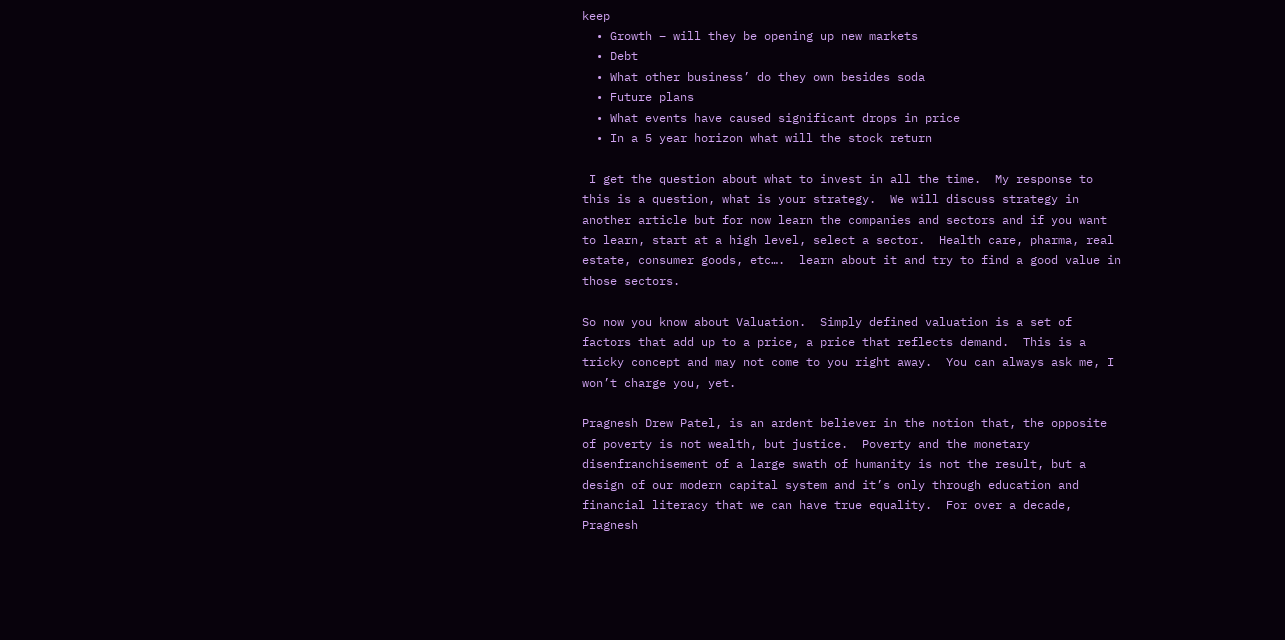keep
  • Growth – will they be opening up new markets
  • Debt
  • What other business’ do they own besides soda
  • Future plans
  • What events have caused significant drops in price
  • In a 5 year horizon what will the stock return

 I get the question about what to invest in all the time.  My response to this is a question, what is your strategy.  We will discuss strategy in another article but for now learn the companies and sectors and if you want to learn, start at a high level, select a sector.  Health care, pharma, real estate, consumer goods, etc….  learn about it and try to find a good value in those sectors.

So now you know about Valuation.  Simply defined valuation is a set of factors that add up to a price, a price that reflects demand.  This is a tricky concept and may not come to you right away.  You can always ask me, I won’t charge you, yet.

Pragnesh Drew Patel, is an ardent believer in the notion that, the opposite of poverty is not wealth, but justice.  Poverty and the monetary disenfranchisement of a large swath of humanity is not the result, but a design of our modern capital system and it’s only through education and financial literacy that we can have true equality.  For over a decade, Pragnesh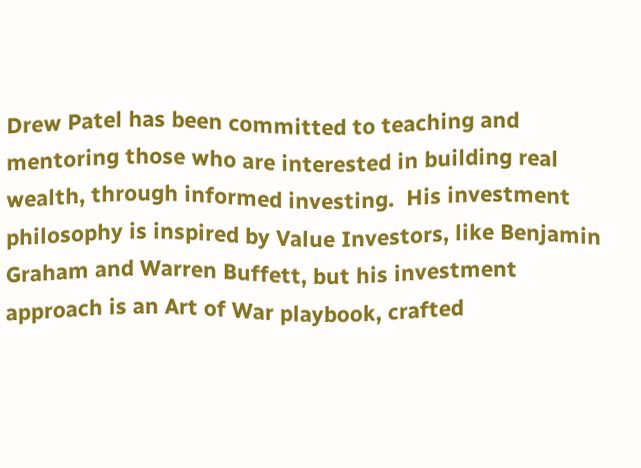Drew Patel has been committed to teaching and mentoring those who are interested in building real wealth, through informed investing.  His investment philosophy is inspired by Value Investors, like Benjamin Graham and Warren Buffett, but his investment approach is an Art of War playbook, crafted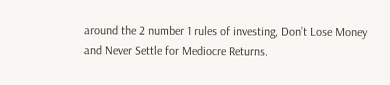around the 2 number 1 rules of investing, Don’t Lose Money and Never Settle for Mediocre Returns.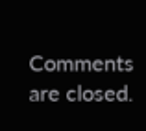Comments are closed.